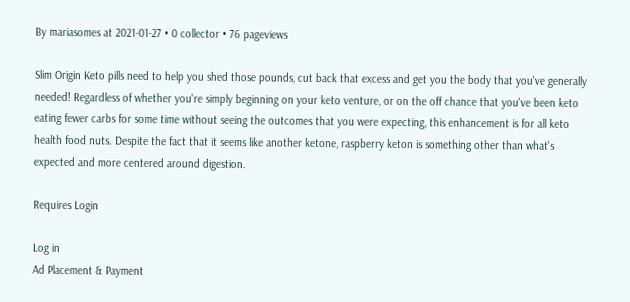By mariasomes at 2021-01-27 • 0 collector • 76 pageviews

Slim Origin Keto pills need to help you shed those pounds, cut back that excess and get you the body that you've generally needed! Regardless of whether you're simply beginning on your keto venture, or on the off chance that you've been keto eating fewer carbs for some time without seeing the outcomes that you were expecting, this enhancement is for all keto health food nuts. Despite the fact that it seems like another ketone, raspberry keton is something other than what's expected and more centered around digestion.

Requires Login

Log in
Ad Placement & Payment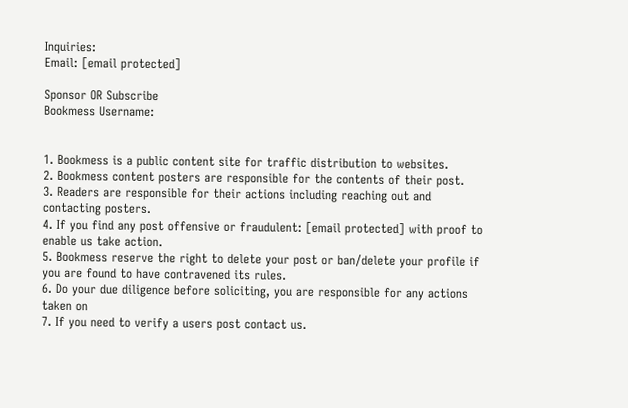Inquiries:
Email: [email protected]

Sponsor OR Subscribe
Bookmess Username:


1. Bookmess is a public content site for traffic distribution to websites.
2. Bookmess content posters are responsible for the contents of their post.
3. Readers are responsible for their actions including reaching out and contacting posters.
4. If you find any post offensive or fraudulent: [email protected] with proof to enable us take action.
5. Bookmess reserve the right to delete your post or ban/delete your profile if you are found to have contravened its rules.
6. Do your due diligence before soliciting, you are responsible for any actions taken on
7. If you need to verify a users post contact us.